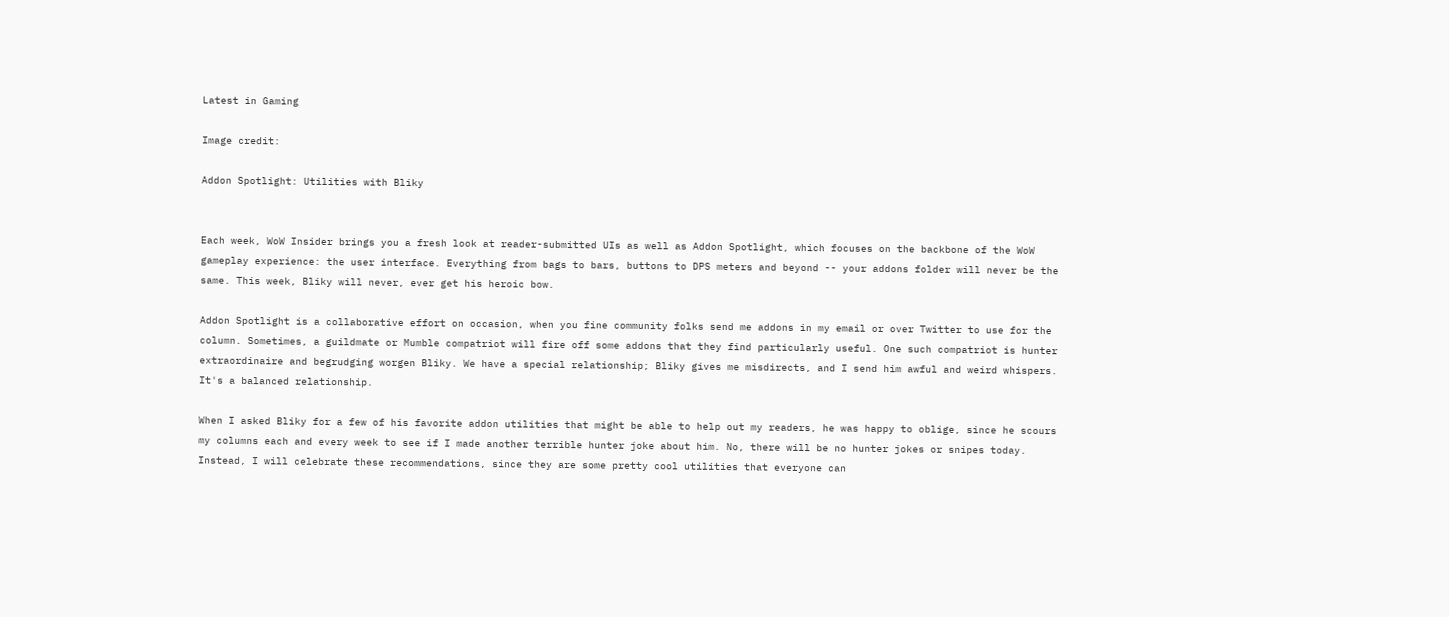Latest in Gaming

Image credit:

Addon Spotlight: Utilities with Bliky


Each week, WoW Insider brings you a fresh look at reader-submitted UIs as well as Addon Spotlight, which focuses on the backbone of the WoW gameplay experience: the user interface. Everything from bags to bars, buttons to DPS meters and beyond -- your addons folder will never be the same. This week, Bliky will never, ever get his heroic bow.

Addon Spotlight is a collaborative effort on occasion, when you fine community folks send me addons in my email or over Twitter to use for the column. Sometimes, a guildmate or Mumble compatriot will fire off some addons that they find particularly useful. One such compatriot is hunter extraordinaire and begrudging worgen Bliky. We have a special relationship; Bliky gives me misdirects, and I send him awful and weird whispers. It's a balanced relationship.

When I asked Bliky for a few of his favorite addon utilities that might be able to help out my readers, he was happy to oblige, since he scours my columns each and every week to see if I made another terrible hunter joke about him. No, there will be no hunter jokes or snipes today. Instead, I will celebrate these recommendations, since they are some pretty cool utilities that everyone can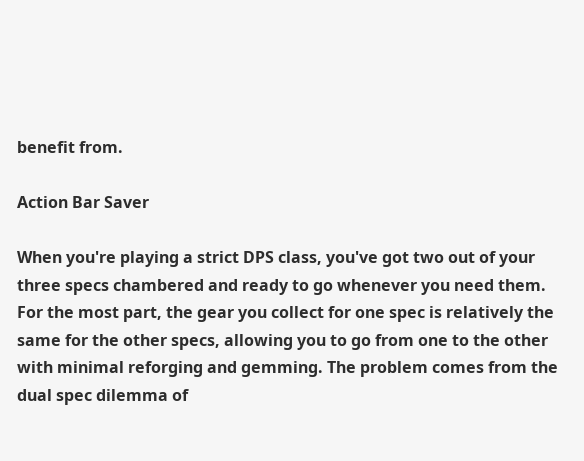benefit from.

Action Bar Saver

When you're playing a strict DPS class, you've got two out of your three specs chambered and ready to go whenever you need them. For the most part, the gear you collect for one spec is relatively the same for the other specs, allowing you to go from one to the other with minimal reforging and gemming. The problem comes from the dual spec dilemma of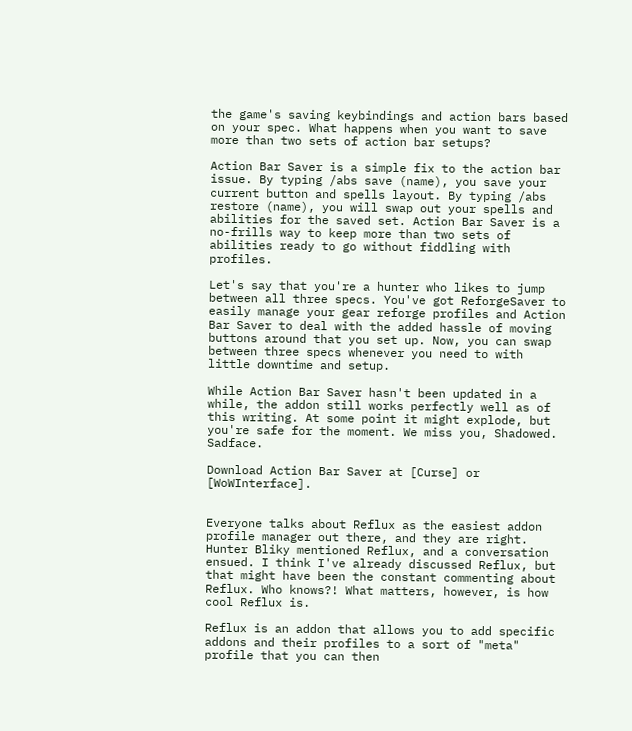the game's saving keybindings and action bars based on your spec. What happens when you want to save more than two sets of action bar setups?

Action Bar Saver is a simple fix to the action bar issue. By typing /abs save (name), you save your current button and spells layout. By typing /abs restore (name), you will swap out your spells and abilities for the saved set. Action Bar Saver is a no-frills way to keep more than two sets of abilities ready to go without fiddling with profiles.

Let's say that you're a hunter who likes to jump between all three specs. You've got ReforgeSaver to easily manage your gear reforge profiles and Action Bar Saver to deal with the added hassle of moving buttons around that you set up. Now, you can swap between three specs whenever you need to with little downtime and setup.

While Action Bar Saver hasn't been updated in a while, the addon still works perfectly well as of this writing. At some point it might explode, but you're safe for the moment. We miss you, Shadowed. Sadface.

Download Action Bar Saver at [Curse] or [WoWInterface].


Everyone talks about Reflux as the easiest addon profile manager out there, and they are right. Hunter Bliky mentioned Reflux, and a conversation ensued. I think I've already discussed Reflux, but that might have been the constant commenting about Reflux. Who knows?! What matters, however, is how cool Reflux is.

Reflux is an addon that allows you to add specific addons and their profiles to a sort of "meta" profile that you can then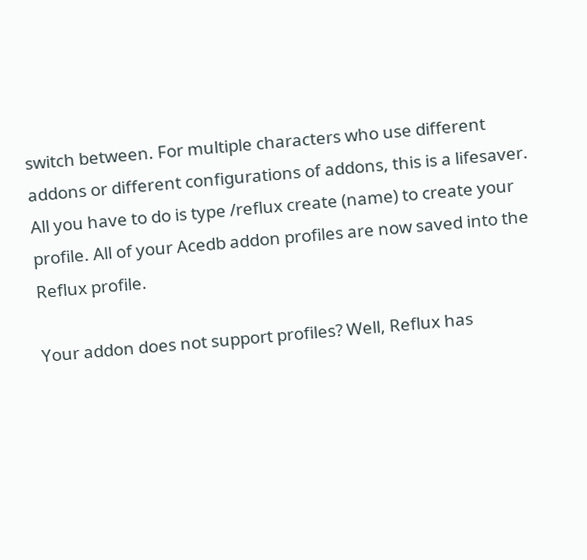switch between. For multiple characters who use different addons or different configurations of addons, this is a lifesaver. All you have to do is type /reflux create (name) to create your profile. All of your Acedb addon profiles are now saved into the Reflux profile.

Your addon does not support profiles? Well, Reflux has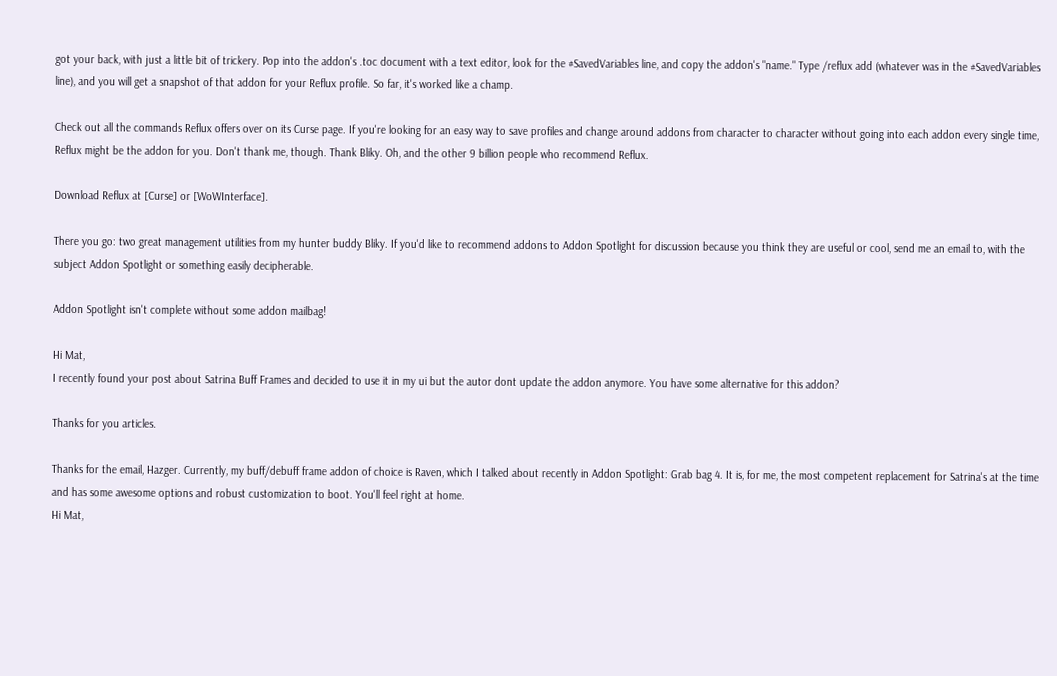got your back, with just a little bit of trickery. Pop into the addon's .toc document with a text editor, look for the #SavedVariables line, and copy the addon's "name." Type /reflux add (whatever was in the #SavedVariables line), and you will get a snapshot of that addon for your Reflux profile. So far, it's worked like a champ.

Check out all the commands Reflux offers over on its Curse page. If you're looking for an easy way to save profiles and change around addons from character to character without going into each addon every single time, Reflux might be the addon for you. Don't thank me, though. Thank Bliky. Oh, and the other 9 billion people who recommend Reflux.

Download Reflux at [Curse] or [WoWInterface].

There you go: two great management utilities from my hunter buddy Bliky. If you'd like to recommend addons to Addon Spotlight for discussion because you think they are useful or cool, send me an email to, with the subject Addon Spotlight or something easily decipherable.

Addon Spotlight isn't complete without some addon mailbag!

Hi Mat,
I recently found your post about Satrina Buff Frames and decided to use it in my ui but the autor dont update the addon anymore. You have some alternative for this addon?

Thanks for you articles.

Thanks for the email, Hazger. Currently, my buff/debuff frame addon of choice is Raven, which I talked about recently in Addon Spotlight: Grab bag 4. It is, for me, the most competent replacement for Satrina's at the time and has some awesome options and robust customization to boot. You'll feel right at home.
Hi Mat,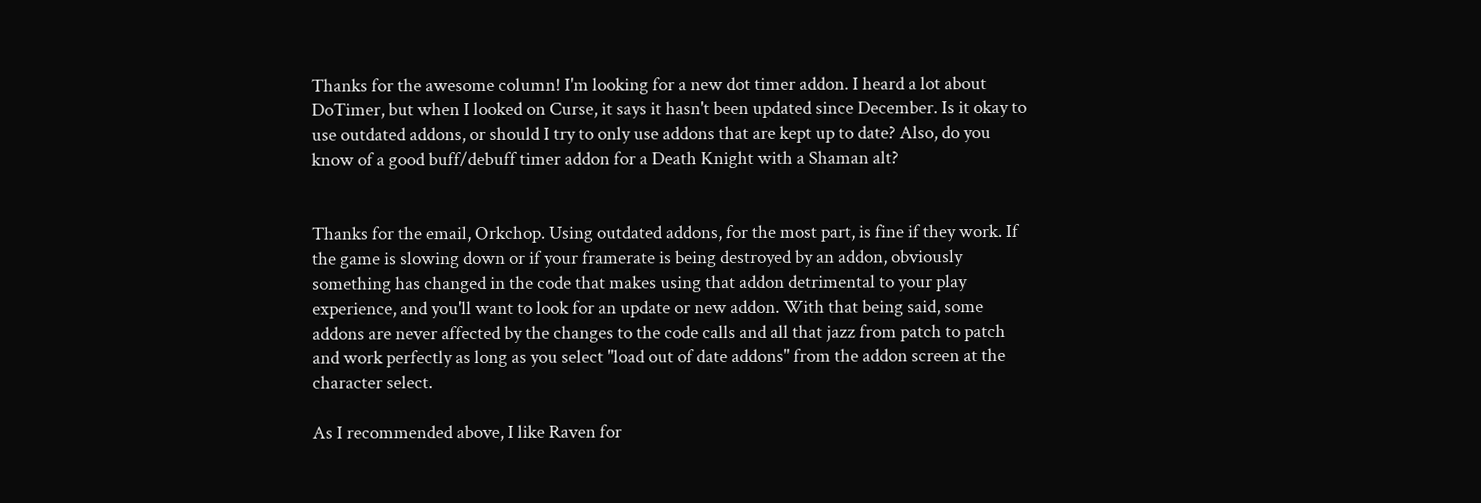Thanks for the awesome column! I'm looking for a new dot timer addon. I heard a lot about DoTimer, but when I looked on Curse, it says it hasn't been updated since December. Is it okay to use outdated addons, or should I try to only use addons that are kept up to date? Also, do you know of a good buff/debuff timer addon for a Death Knight with a Shaman alt?


Thanks for the email, Orkchop. Using outdated addons, for the most part, is fine if they work. If the game is slowing down or if your framerate is being destroyed by an addon, obviously something has changed in the code that makes using that addon detrimental to your play experience, and you'll want to look for an update or new addon. With that being said, some addons are never affected by the changes to the code calls and all that jazz from patch to patch and work perfectly as long as you select "load out of date addons" from the addon screen at the character select.

As I recommended above, I like Raven for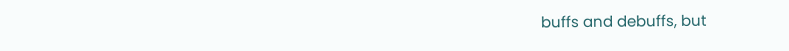buffs and debuffs, but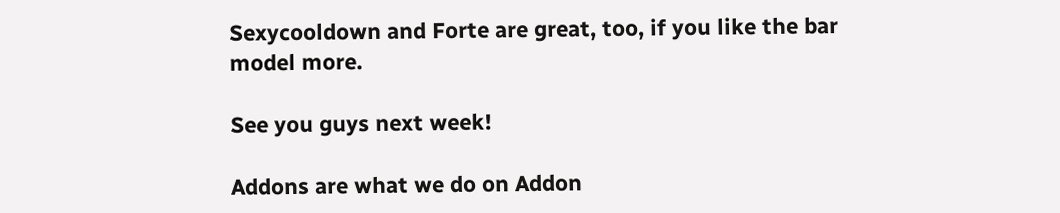Sexycooldown and Forte are great, too, if you like the bar model more.

See you guys next week!

Addons are what we do on Addon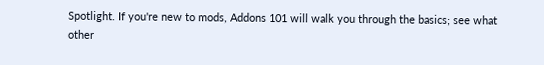Spotlight. If you're new to mods, Addons 101 will walk you through the basics; see what other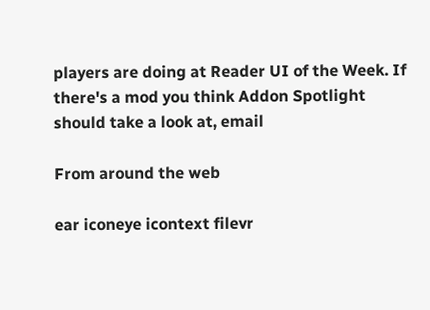players are doing at Reader UI of the Week. If there's a mod you think Addon Spotlight should take a look at, email

From around the web

ear iconeye icontext filevr